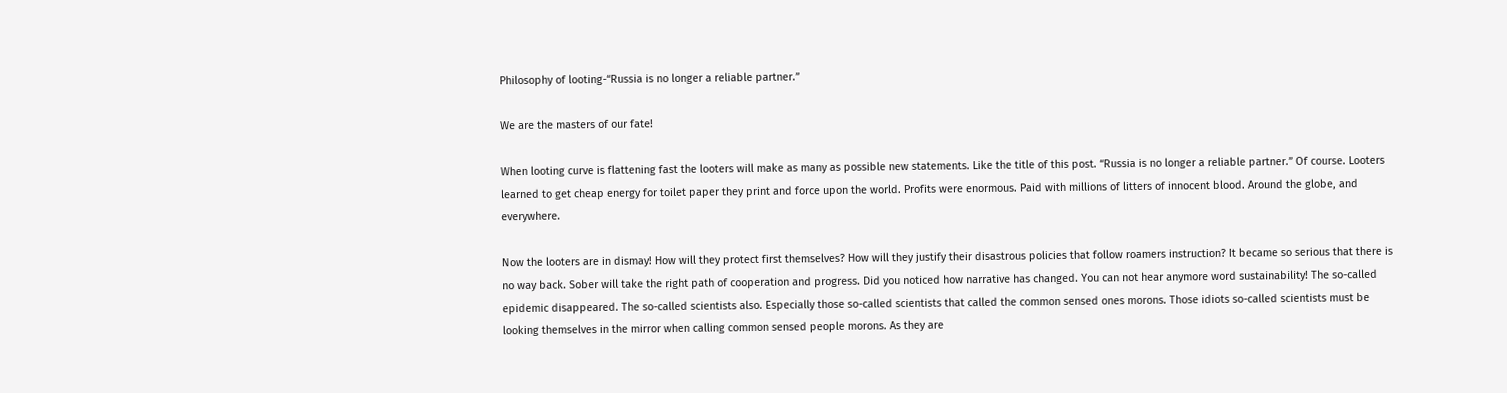Philosophy of looting-“Russia is no longer a reliable partner.”

We are the masters of our fate!

When looting curve is flattening fast the looters will make as many as possible new statements. Like the title of this post. “Russia is no longer a reliable partner.” Of course. Looters learned to get cheap energy for toilet paper they print and force upon the world. Profits were enormous. Paid with millions of litters of innocent blood. Around the globe, and everywhere.

Now the looters are in dismay! How will they protect first themselves? How will they justify their disastrous policies that follow roamers instruction? It became so serious that there is no way back. Sober will take the right path of cooperation and progress. Did you noticed how narrative has changed. You can not hear anymore word sustainability! The so-called epidemic disappeared. The so-called scientists also. Especially those so-called scientists that called the common sensed ones morons. Those idiots so-called scientists must be looking themselves in the mirror when calling common sensed people morons. As they are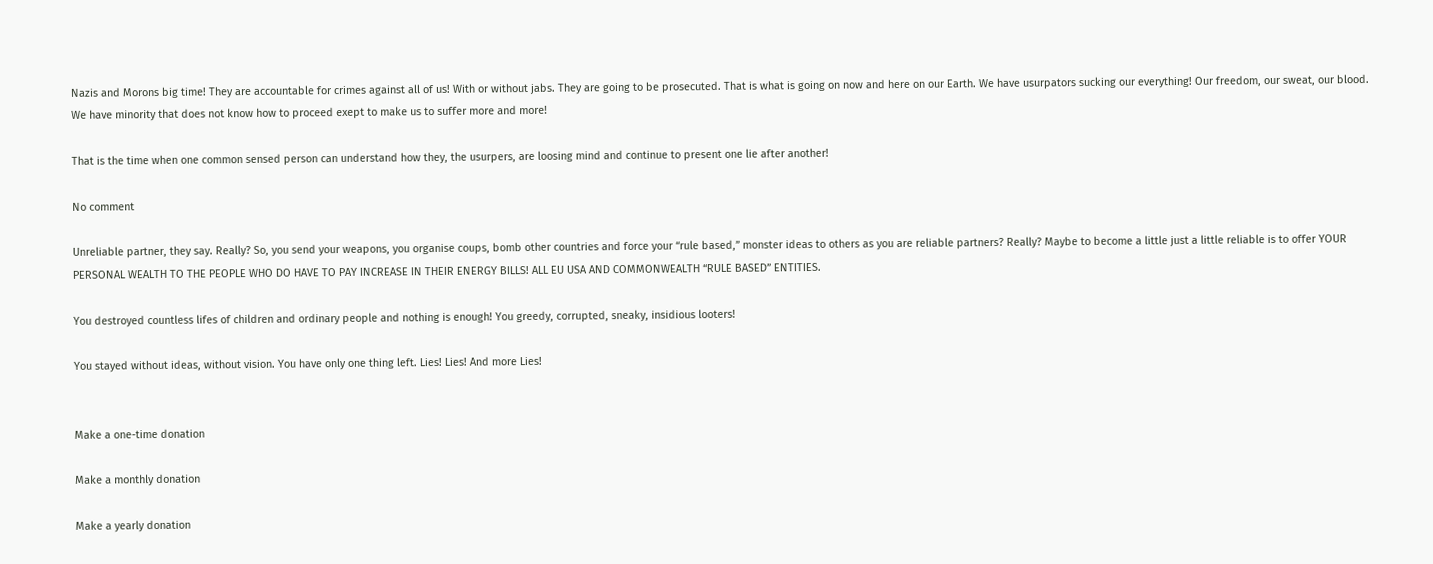Nazis and Morons big time! They are accountable for crimes against all of us! With or without jabs. They are going to be prosecuted. That is what is going on now and here on our Earth. We have usurpators sucking our everything! Our freedom, our sweat, our blood. We have minority that does not know how to proceed exept to make us to suffer more and more!

That is the time when one common sensed person can understand how they, the usurpers, are loosing mind and continue to present one lie after another!

No comment

Unreliable partner, they say. Really? So, you send your weapons, you organise coups, bomb other countries and force your “rule based,” monster ideas to others as you are reliable partners? Really? Maybe to become a little just a little reliable is to offer YOUR PERSONAL WEALTH TO THE PEOPLE WHO DO HAVE TO PAY INCREASE IN THEIR ENERGY BILLS! ALL EU USA AND COMMONWEALTH “RULE BASED” ENTITIES.

You destroyed countless lifes of children and ordinary people and nothing is enough! You greedy, corrupted, sneaky, insidious looters!

You stayed without ideas, without vision. You have only one thing left. Lies! Lies! And more Lies!


Make a one-time donation

Make a monthly donation

Make a yearly donation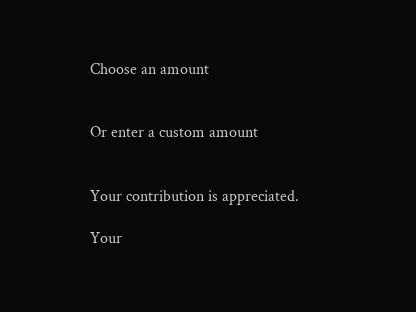Choose an amount


Or enter a custom amount


Your contribution is appreciated.

Your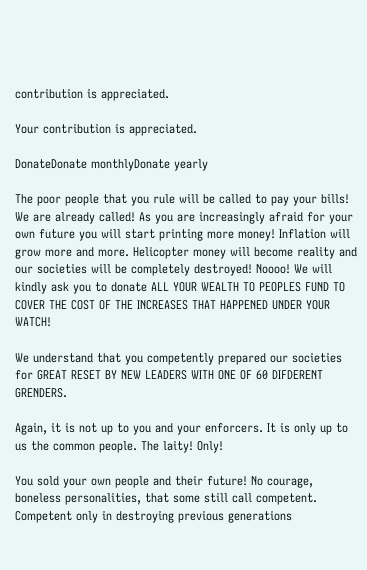contribution is appreciated.

Your contribution is appreciated.

DonateDonate monthlyDonate yearly

The poor people that you rule will be called to pay your bills! We are already called! As you are increasingly afraid for your own future you will start printing more money! Inflation will grow more and more. Helicopter money will become reality and our societies will be completely destroyed! Noooo! We will kindly ask you to donate ALL YOUR WEALTH TO PEOPLES FUND TO COVER THE COST OF THE INCREASES THAT HAPPENED UNDER YOUR WATCH!

We understand that you competently prepared our societies for GREAT RESET BY NEW LEADERS WITH ONE OF 60 DIFDERENT GRENDERS.

Again, it is not up to you and your enforcers. It is only up to us the common people. The laity! Only!

You sold your own people and their future! No courage,  boneless personalities, that some still call competent. Competent only in destroying previous generations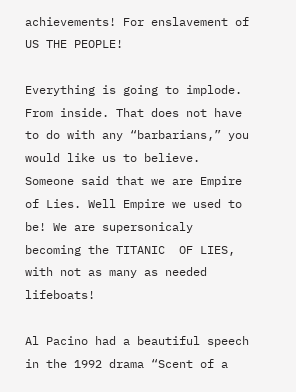achievements! For enslavement of US THE PEOPLE!

Everything is going to implode. From inside. That does not have to do with any “barbarians,” you would like us to believe. Someone said that we are Empire of Lies. Well Empire we used to be! We are supersonicaly becoming the TITANIC  OF LIES, with not as many as needed lifeboats!

Al Pacino had a beautiful speech in the 1992 drama “Scent of a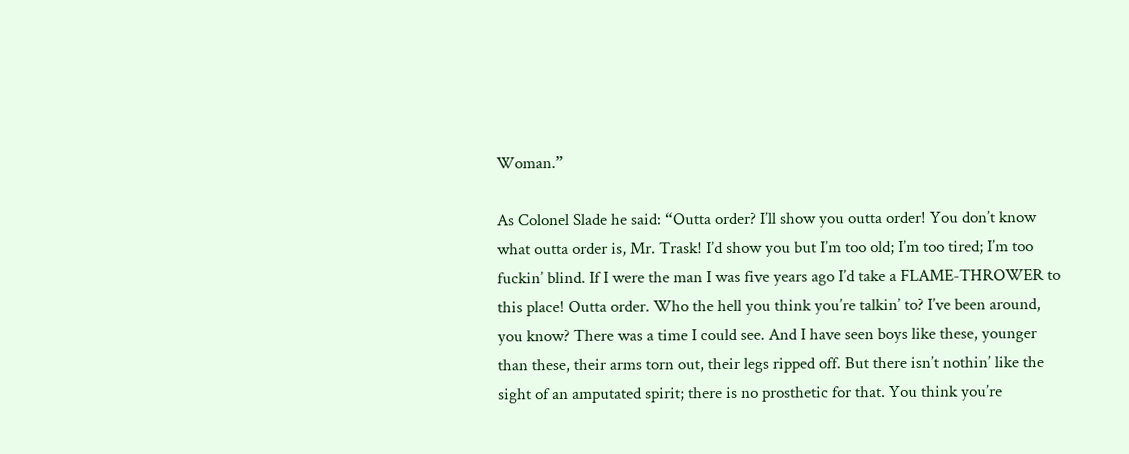Woman.”

As Colonel Slade he said: “Outta order? I’ll show you outta order! You don’t know what outta order is, Mr. Trask! I’d show you but I’m too old; I’m too tired; I’m too fuckin’ blind. If I were the man I was five years ago I’d take a FLAME-THROWER to this place! Outta order. Who the hell you think you’re talkin’ to? I’ve been around, you know? There was a time I could see. And I have seen boys like these, younger than these, their arms torn out, their legs ripped off. But there isn’t nothin’ like the sight of an amputated spirit; there is no prosthetic for that. You think you’re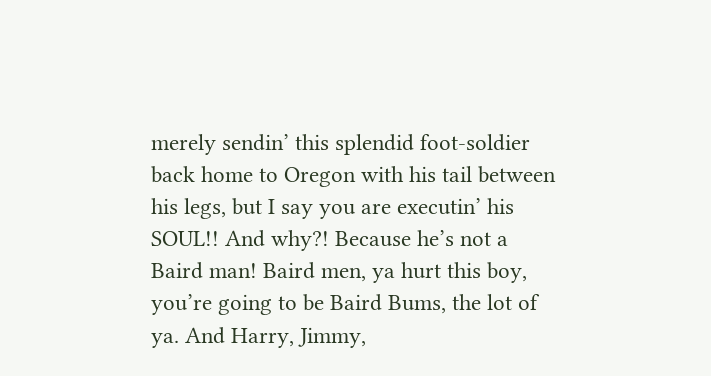merely sendin’ this splendid foot-soldier back home to Oregon with his tail between his legs, but I say you are executin’ his SOUL!! And why?! Because he’s not a Baird man! Baird men, ya hurt this boy, you’re going to be Baird Bums, the lot of ya. And Harry, Jimmy,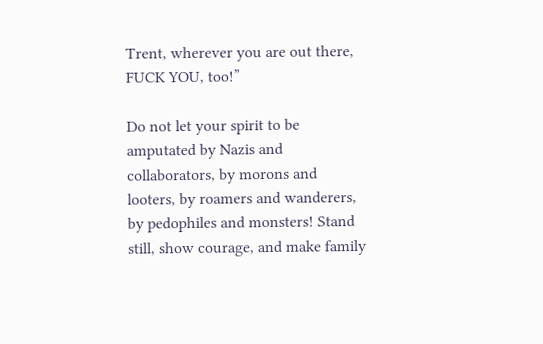Trent, wherever you are out there, FUCK YOU, too!”

Do not let your spirit to be amputated by Nazis and collaborators, by morons and looters, by roamers and wanderers, by pedophiles and monsters! Stand still, show courage, and make family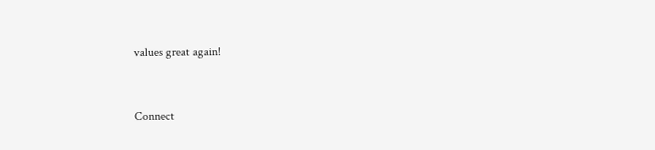values great again!


Connect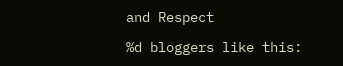and Respect

%d bloggers like this: